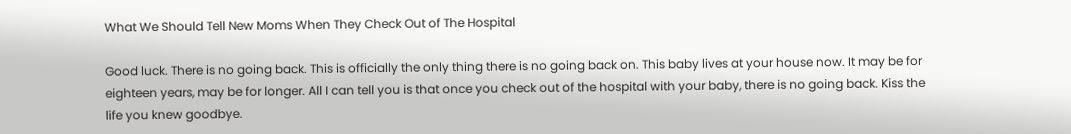What We Should Tell New Moms When They Check Out of The Hospital

Good luck. There is no going back. This is officially the only thing there is no going back on. This baby lives at your house now. It may be for eighteen years, may be for longer. All I can tell you is that once you check out of the hospital with your baby, there is no going back. Kiss the life you knew goodbye.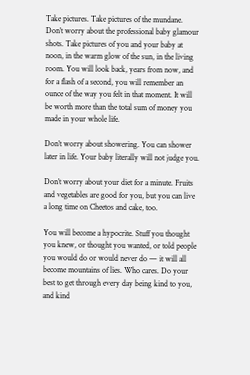Take pictures. Take pictures of the mundane. Don’t worry about the professional baby glamour shots. Take pictures of you and your baby at noon, in the warm glow of the sun, in the living room. You will look back, years from now, and for a flash of a second, you will remember an ounce of the way you felt in that moment. It will be worth more than the total sum of money you made in your whole life.

Don’t worry about showering. You can shower later in life. Your baby literally will not judge you.

Don’t worry about your diet for a minute. Fruits and vegetables are good for you, but you can live a long time on Cheetos and cake, too.

You will become a hypocrite. Stuff you thought you knew, or thought you wanted, or told people you would do or would never do — it will all become mountains of lies. Who cares. Do your best to get through every day being kind to you, and kind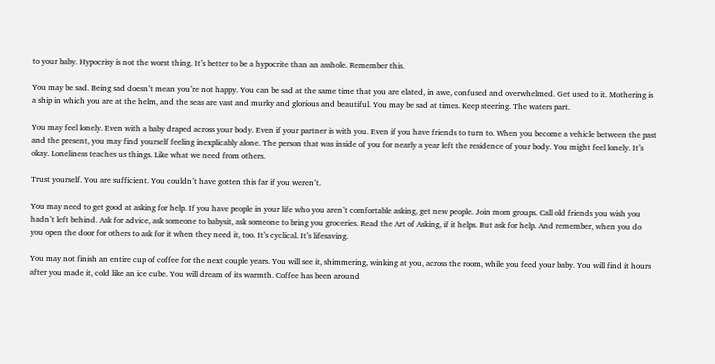to your baby. Hypocrisy is not the worst thing. It’s better to be a hypocrite than an asshole. Remember this.

You may be sad. Being sad doesn’t mean you’re not happy. You can be sad at the same time that you are elated, in awe, confused and overwhelmed. Get used to it. Mothering is a ship in which you are at the helm, and the seas are vast and murky and glorious and beautiful. You may be sad at times. Keep steering. The waters part.

You may feel lonely. Even with a baby draped across your body. Even if your partner is with you. Even if you have friends to turn to. When you become a vehicle between the past and the present, you may find yourself feeling inexplicably alone. The person that was inside of you for nearly a year left the residence of your body. You might feel lonely. It’s okay. Loneliness teaches us things. Like what we need from others.

Trust yourself. You are sufficient. You couldn’t have gotten this far if you weren’t.

You may need to get good at asking for help. If you have people in your life who you aren’t comfortable asking, get new people. Join mom groups. Call old friends you wish you hadn’t left behind. Ask for advice, ask someone to babysit, ask someone to bring you groceries. Read the Art of Asking, if it helps. But ask for help. And remember, when you do you open the door for others to ask for it when they need it, too. It’s cyclical. It’s lifesaving.

You may not finish an entire cup of coffee for the next couple years. You will see it, shimmering, winking at you, across the room, while you feed your baby. You will find it hours after you made it, cold like an ice cube. You will dream of its warmth. Coffee has been around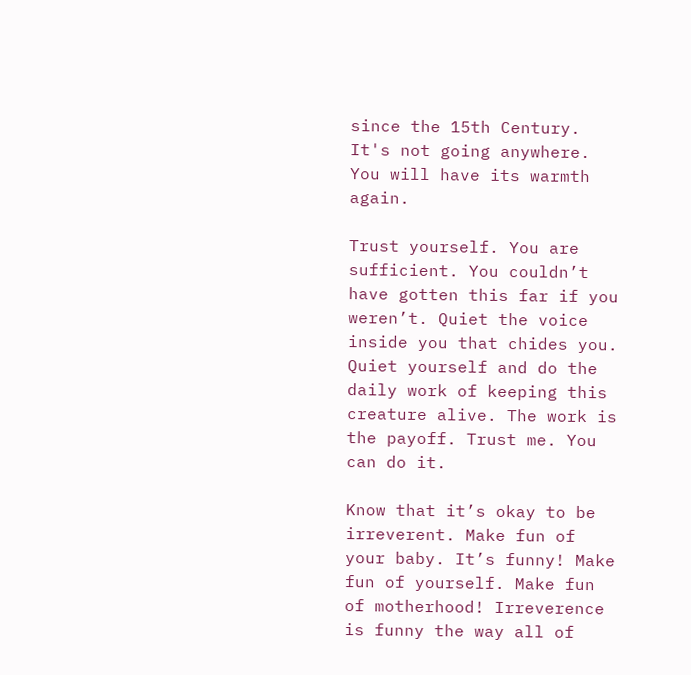since the 15th Century. It's not going anywhere. You will have its warmth again.

Trust yourself. You are sufficient. You couldn’t have gotten this far if you weren’t. Quiet the voice inside you that chides you. Quiet yourself and do the daily work of keeping this creature alive. The work is the payoff. Trust me. You can do it.

Know that it’s okay to be irreverent. Make fun of your baby. It’s funny! Make fun of yourself. Make fun of motherhood! Irreverence is funny the way all of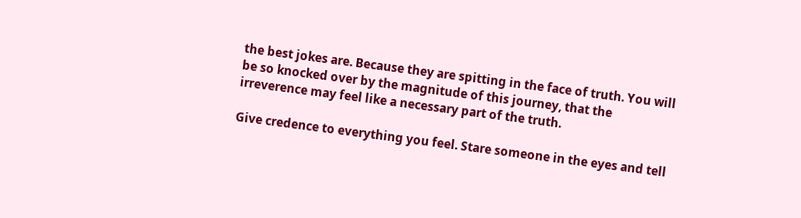the best jokes are. Because they are spitting in the face of truth. You will be so knocked over by the magnitude of this journey, that the irreverence may feel like a necessary part of the truth.

Give credence to everything you feel. Stare someone in the eyes and tell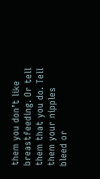them you don’t like breastfeeding. Or tell them that you do. Tell them your nipples bleed or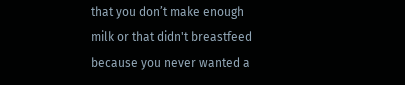that you don’t make enough milk or that didn't breastfeed because you never wanted a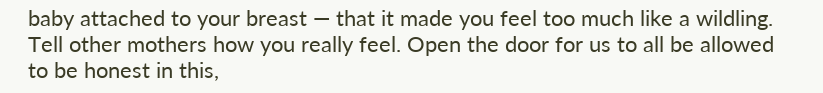baby attached to your breast — that it made you feel too much like a wildling. Tell other mothers how you really feel. Open the door for us to all be allowed to be honest in this,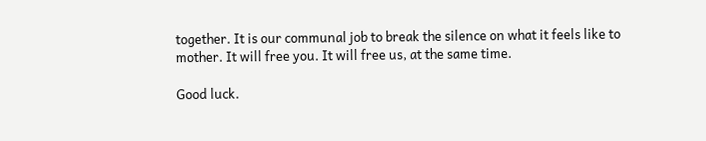together. It is our communal job to break the silence on what it feels like to mother. It will free you. It will free us, at the same time.

Good luck.